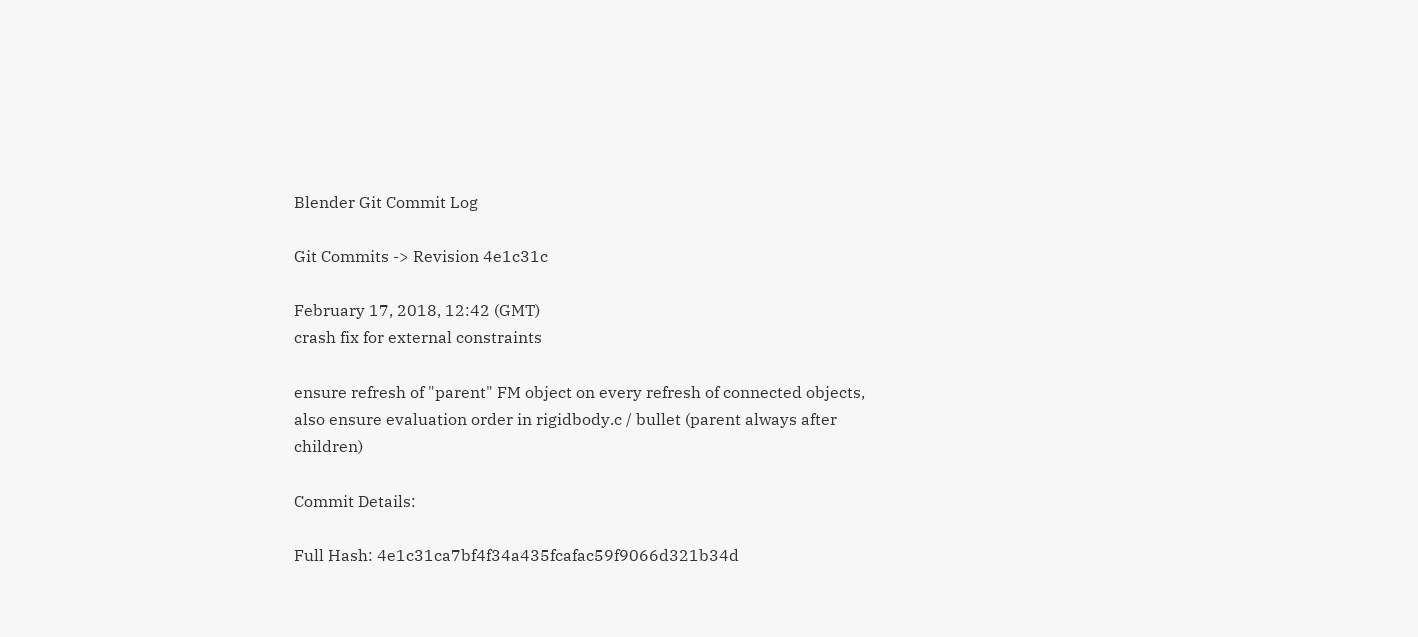Blender Git Commit Log

Git Commits -> Revision 4e1c31c

February 17, 2018, 12:42 (GMT)
crash fix for external constraints

ensure refresh of "parent" FM object on every refresh of connected objects, also ensure evaluation order in rigidbody.c / bullet (parent always after children)

Commit Details:

Full Hash: 4e1c31ca7bf4f34a435fcafac59f9066d321b34d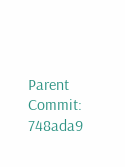Parent Commit: 748ada9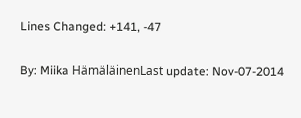Lines Changed: +141, -47

By: Miika HämäläinenLast update: Nov-07-2014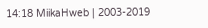14:18 MiikaHweb | 2003-2019